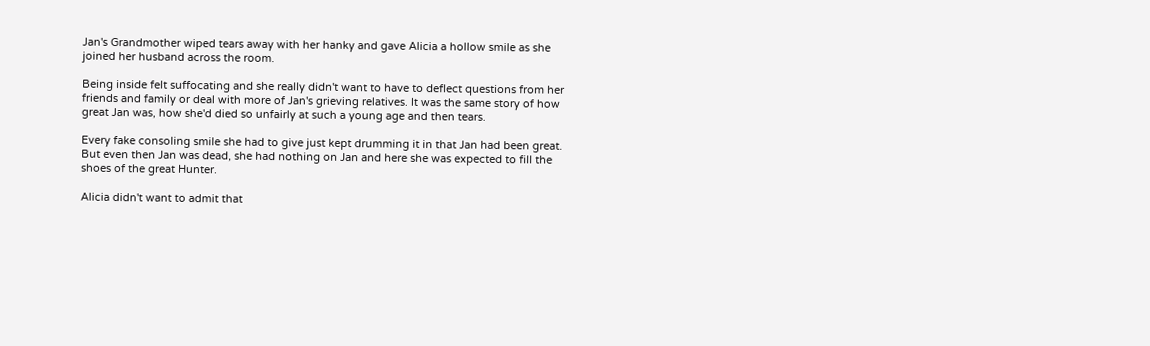Jan's Grandmother wiped tears away with her hanky and gave Alicia a hollow smile as she joined her husband across the room.

Being inside felt suffocating and she really didn't want to have to deflect questions from her friends and family or deal with more of Jan's grieving relatives. It was the same story of how great Jan was, how she'd died so unfairly at such a young age and then tears.

Every fake consoling smile she had to give just kept drumming it in that Jan had been great. But even then Jan was dead, she had nothing on Jan and here she was expected to fill the shoes of the great Hunter.

Alicia didn't want to admit that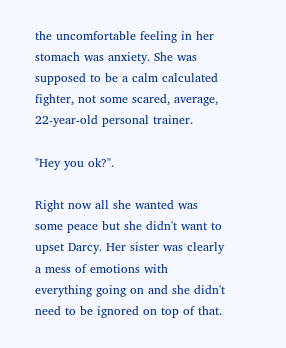the uncomfortable feeling in her stomach was anxiety. She was supposed to be a calm calculated fighter, not some scared, average, 22-year-old personal trainer.

"Hey you ok?".

Right now all she wanted was some peace but she didn't want to upset Darcy. Her sister was clearly a mess of emotions with everything going on and she didn't need to be ignored on top of that.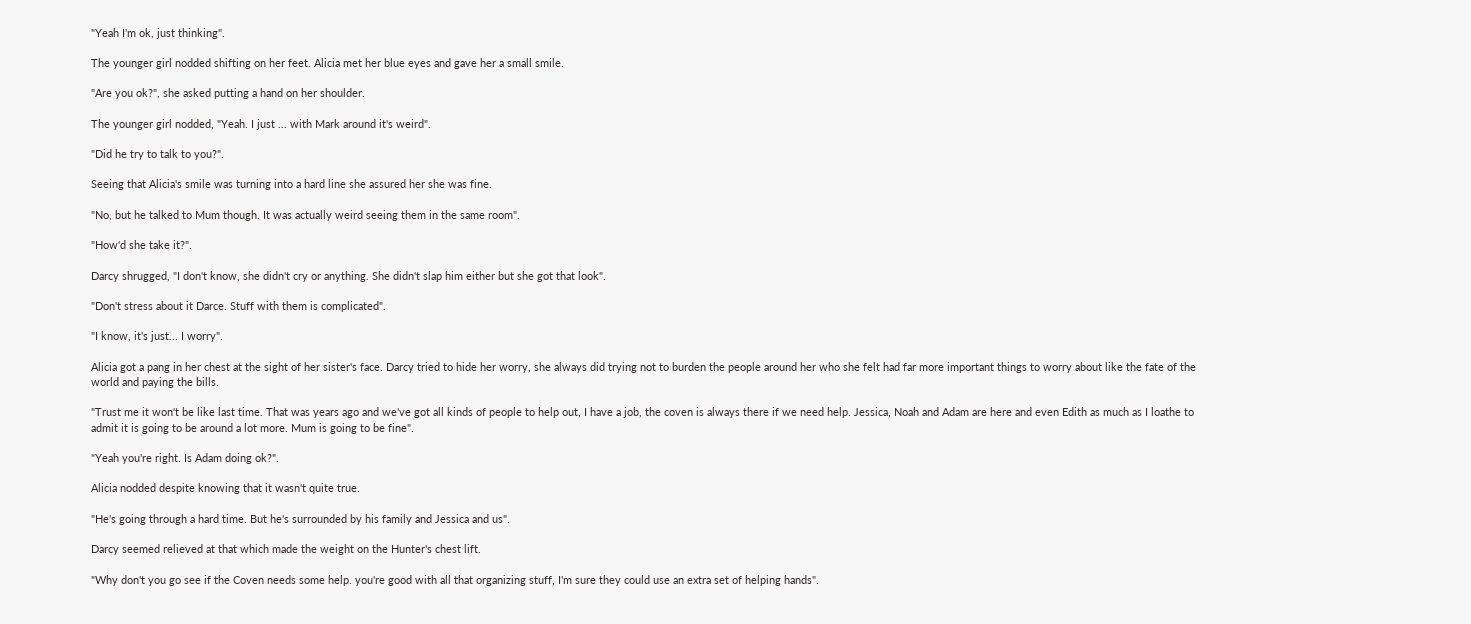"Yeah I'm ok, just thinking".

The younger girl nodded shifting on her feet. Alicia met her blue eyes and gave her a small smile.

"Are you ok?", she asked putting a hand on her shoulder.

The younger girl nodded, "Yeah. I just ... with Mark around it's weird".

"Did he try to talk to you?".

Seeing that Alicia's smile was turning into a hard line she assured her she was fine.

"No, but he talked to Mum though. It was actually weird seeing them in the same room".

"How'd she take it?".

Darcy shrugged, "I don't know, she didn't cry or anything. She didn't slap him either but she got that look".

"Don't stress about it Darce. Stuff with them is complicated".

"I know, it's just... I worry".

Alicia got a pang in her chest at the sight of her sister's face. Darcy tried to hide her worry, she always did trying not to burden the people around her who she felt had far more important things to worry about like the fate of the world and paying the bills.

"Trust me it won't be like last time. That was years ago and we've got all kinds of people to help out, I have a job, the coven is always there if we need help. Jessica, Noah and Adam are here and even Edith as much as I loathe to admit it is going to be around a lot more. Mum is going to be fine".

"Yeah you're right. Is Adam doing ok?".

Alicia nodded despite knowing that it wasn't quite true.

"He's going through a hard time. But he's surrounded by his family and Jessica and us".

Darcy seemed relieved at that which made the weight on the Hunter's chest lift.

"Why don't you go see if the Coven needs some help. you're good with all that organizing stuff, I'm sure they could use an extra set of helping hands".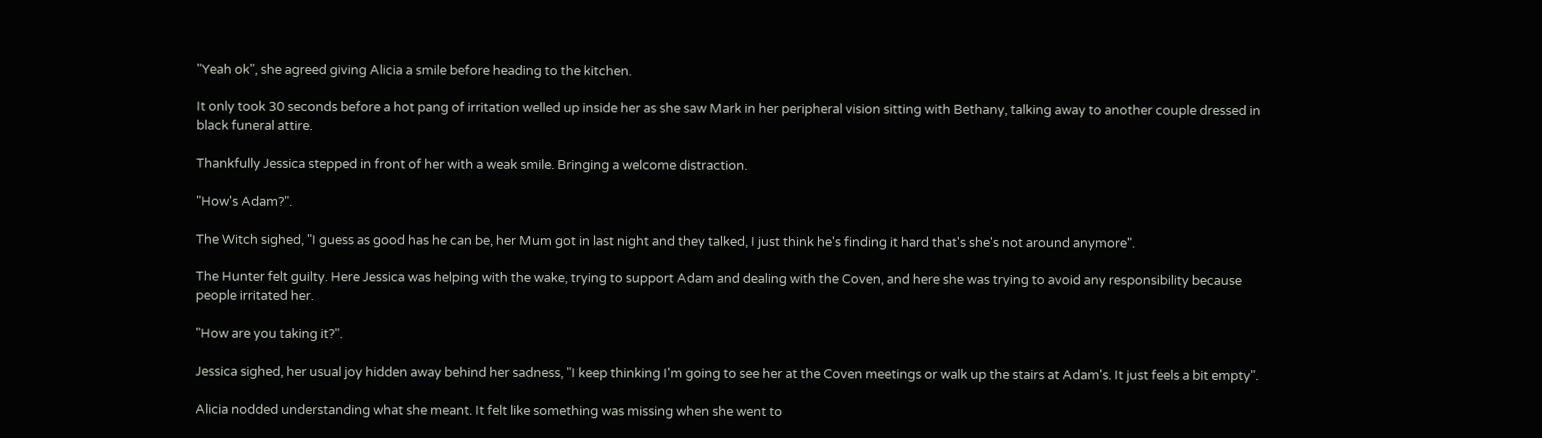"Yeah ok", she agreed giving Alicia a smile before heading to the kitchen.

It only took 30 seconds before a hot pang of irritation welled up inside her as she saw Mark in her peripheral vision sitting with Bethany, talking away to another couple dressed in black funeral attire.

Thankfully Jessica stepped in front of her with a weak smile. Bringing a welcome distraction.

"How's Adam?".

The Witch sighed, "I guess as good has he can be, her Mum got in last night and they talked, I just think he's finding it hard that's she's not around anymore".

The Hunter felt guilty. Here Jessica was helping with the wake, trying to support Adam and dealing with the Coven, and here she was trying to avoid any responsibility because people irritated her.

"How are you taking it?".

Jessica sighed, her usual joy hidden away behind her sadness, "I keep thinking I'm going to see her at the Coven meetings or walk up the stairs at Adam's. It just feels a bit empty".

Alicia nodded understanding what she meant. It felt like something was missing when she went to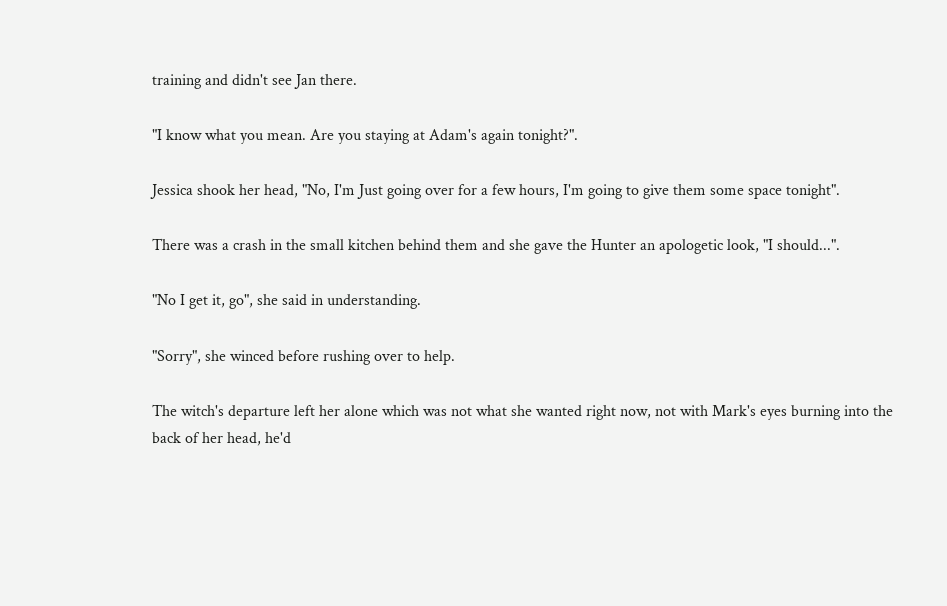training and didn't see Jan there.

"I know what you mean. Are you staying at Adam's again tonight?".

Jessica shook her head, "No, I'm Just going over for a few hours, I'm going to give them some space tonight".

There was a crash in the small kitchen behind them and she gave the Hunter an apologetic look, "I should...".

"No I get it, go", she said in understanding.

"Sorry", she winced before rushing over to help.

The witch's departure left her alone which was not what she wanted right now, not with Mark's eyes burning into the back of her head, he'd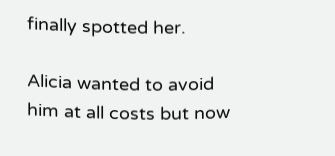finally spotted her.

Alicia wanted to avoid him at all costs but now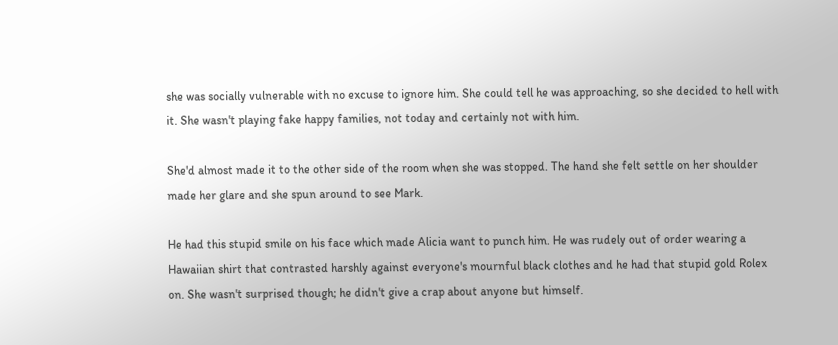she was socially vulnerable with no excuse to ignore him. She could tell he was approaching, so she decided to hell with it. She wasn't playing fake happy families, not today and certainly not with him.

She'd almost made it to the other side of the room when she was stopped. The hand she felt settle on her shoulder made her glare and she spun around to see Mark.

He had this stupid smile on his face which made Alicia want to punch him. He was rudely out of order wearing a Hawaiian shirt that contrasted harshly against everyone's mournful black clothes and he had that stupid gold Rolex on. She wasn't surprised though; he didn't give a crap about anyone but himself.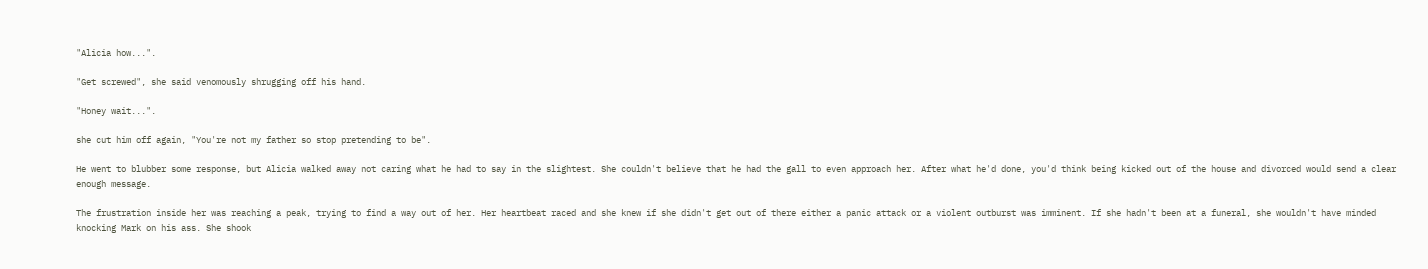"Alicia how...".

"Get screwed", she said venomously shrugging off his hand.

"Honey wait...".

she cut him off again, "You're not my father so stop pretending to be".

He went to blubber some response, but Alicia walked away not caring what he had to say in the slightest. She couldn't believe that he had the gall to even approach her. After what he'd done, you'd think being kicked out of the house and divorced would send a clear enough message.

The frustration inside her was reaching a peak, trying to find a way out of her. Her heartbeat raced and she knew if she didn't get out of there either a panic attack or a violent outburst was imminent. If she hadn't been at a funeral, she wouldn't have minded knocking Mark on his ass. She shook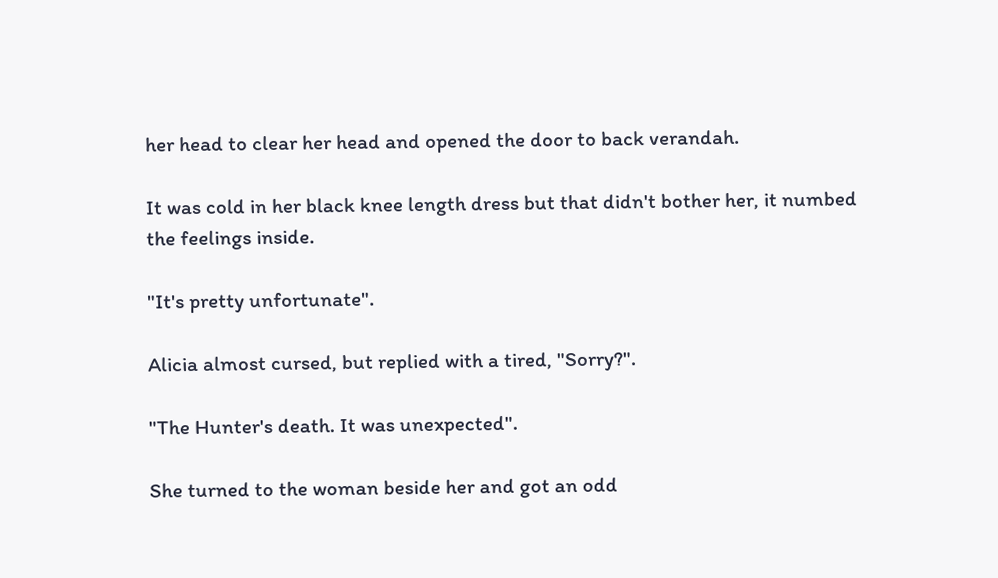her head to clear her head and opened the door to back verandah.

It was cold in her black knee length dress but that didn't bother her, it numbed the feelings inside.

"It's pretty unfortunate".

Alicia almost cursed, but replied with a tired, "Sorry?".

"The Hunter's death. It was unexpected".

She turned to the woman beside her and got an odd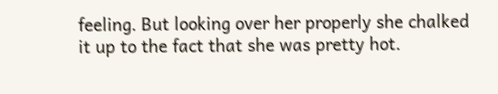feeling. But looking over her properly she chalked it up to the fact that she was pretty hot.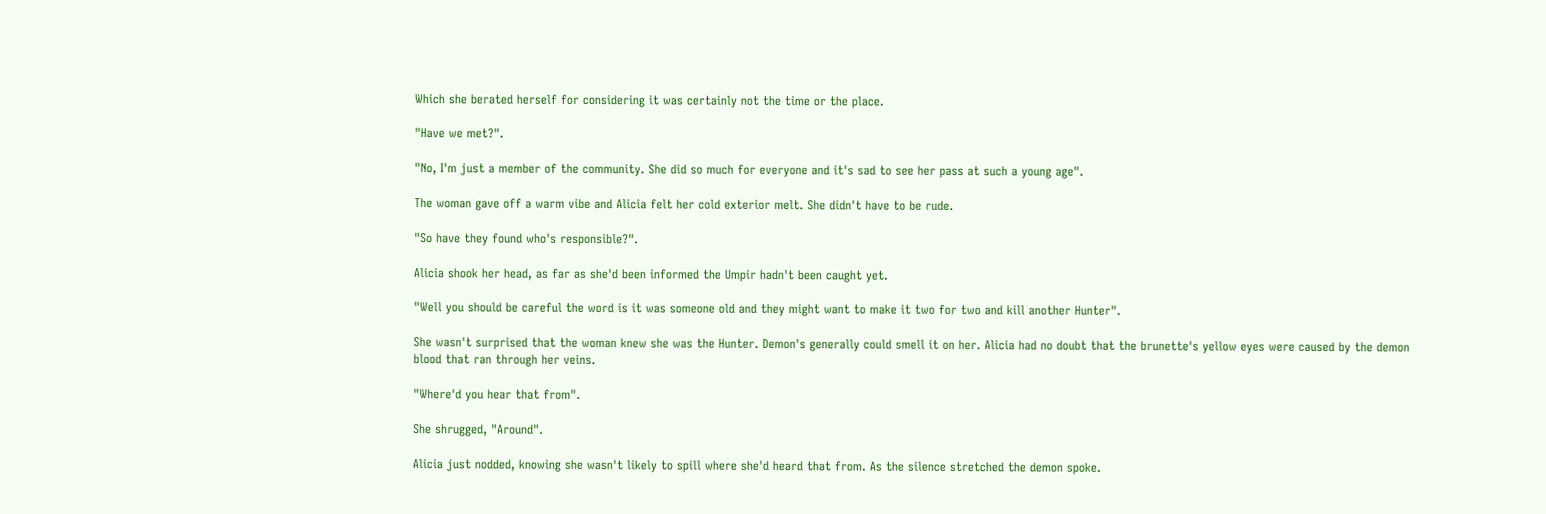Which she berated herself for considering it was certainly not the time or the place.

"Have we met?".

"No, I'm just a member of the community. She did so much for everyone and it's sad to see her pass at such a young age".

The woman gave off a warm vibe and Alicia felt her cold exterior melt. She didn't have to be rude.

"So have they found who's responsible?".

Alicia shook her head, as far as she'd been informed the Umpir hadn't been caught yet.

"Well you should be careful the word is it was someone old and they might want to make it two for two and kill another Hunter".

She wasn't surprised that the woman knew she was the Hunter. Demon's generally could smell it on her. Alicia had no doubt that the brunette's yellow eyes were caused by the demon blood that ran through her veins.

"Where'd you hear that from".

She shrugged, "Around".

Alicia just nodded, knowing she wasn't likely to spill where she'd heard that from. As the silence stretched the demon spoke.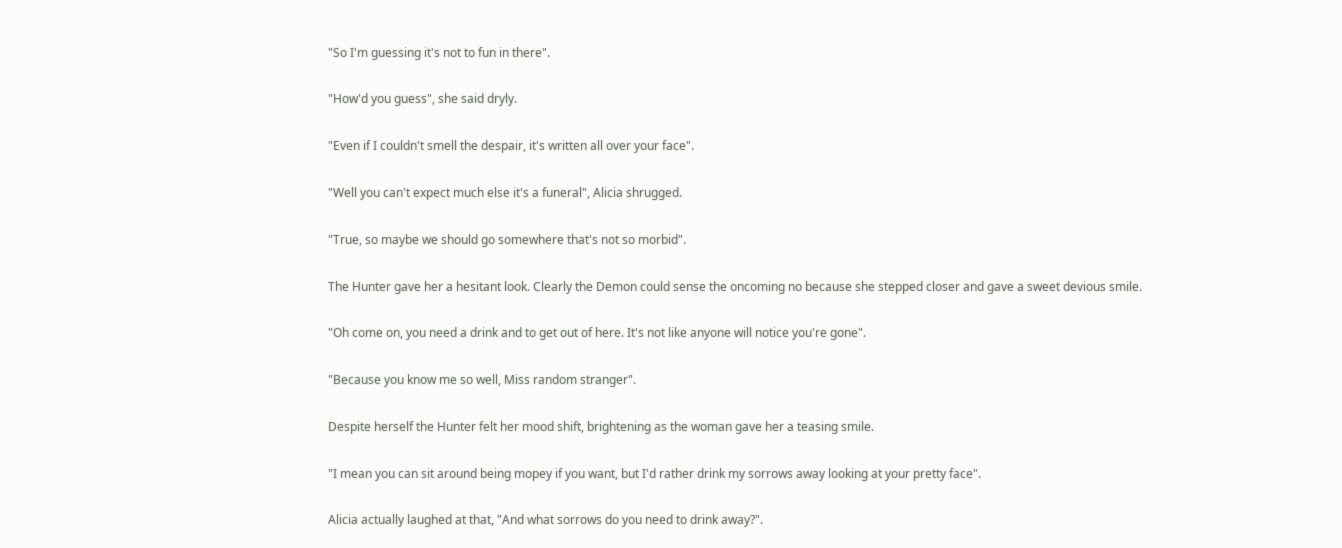"So I'm guessing it's not to fun in there".

"How'd you guess", she said dryly.

"Even if I couldn't smell the despair, it's written all over your face".

"Well you can't expect much else it's a funeral", Alicia shrugged.

"True, so maybe we should go somewhere that's not so morbid".

The Hunter gave her a hesitant look. Clearly the Demon could sense the oncoming no because she stepped closer and gave a sweet devious smile.

"Oh come on, you need a drink and to get out of here. It's not like anyone will notice you're gone".

"Because you know me so well, Miss random stranger".

Despite herself the Hunter felt her mood shift, brightening as the woman gave her a teasing smile.

"I mean you can sit around being mopey if you want, but I'd rather drink my sorrows away looking at your pretty face".

Alicia actually laughed at that, "And what sorrows do you need to drink away?".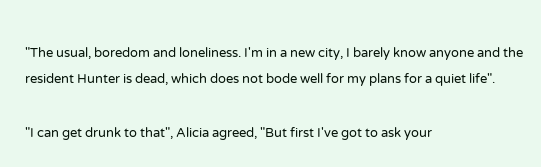"The usual, boredom and loneliness. I'm in a new city, I barely know anyone and the resident Hunter is dead, which does not bode well for my plans for a quiet life".

"I can get drunk to that", Alicia agreed, "But first I've got to ask your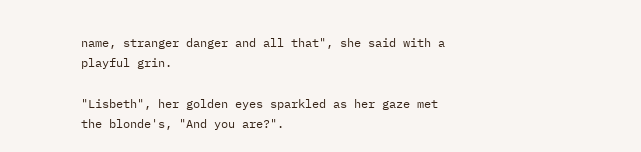name, stranger danger and all that", she said with a playful grin.

"Lisbeth", her golden eyes sparkled as her gaze met the blonde's, "And you are?".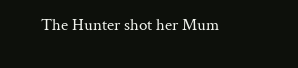The Hunter shot her Mum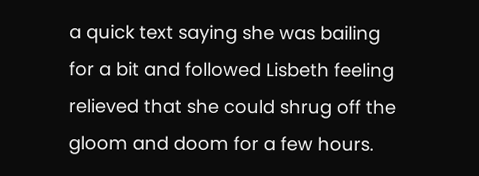a quick text saying she was bailing for a bit and followed Lisbeth feeling relieved that she could shrug off the gloom and doom for a few hours.